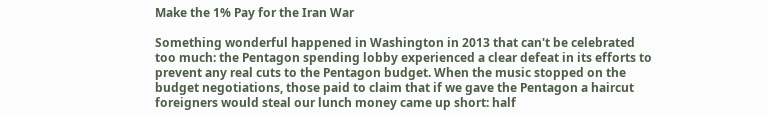Make the 1% Pay for the Iran War

Something wonderful happened in Washington in 2013 that can't be celebrated too much: the Pentagon spending lobby experienced a clear defeat in its efforts to prevent any real cuts to the Pentagon budget. When the music stopped on the budget negotiations, those paid to claim that if we gave the Pentagon a haircut foreigners would steal our lunch money came up short: half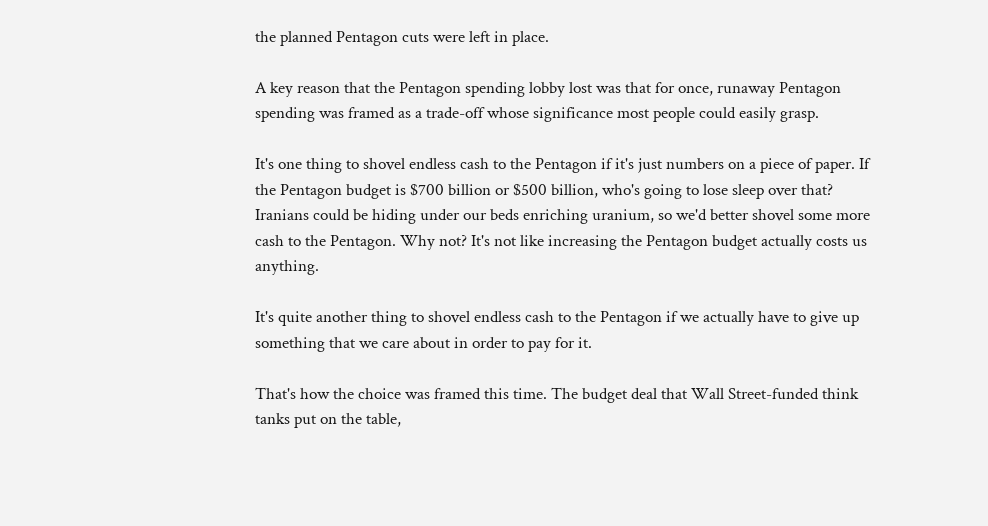the planned Pentagon cuts were left in place.

A key reason that the Pentagon spending lobby lost was that for once, runaway Pentagon spending was framed as a trade-off whose significance most people could easily grasp.

It's one thing to shovel endless cash to the Pentagon if it's just numbers on a piece of paper. If the Pentagon budget is $700 billion or $500 billion, who's going to lose sleep over that? Iranians could be hiding under our beds enriching uranium, so we'd better shovel some more cash to the Pentagon. Why not? It's not like increasing the Pentagon budget actually costs us anything.

It's quite another thing to shovel endless cash to the Pentagon if we actually have to give up something that we care about in order to pay for it.

That's how the choice was framed this time. The budget deal that Wall Street-funded think tanks put on the table,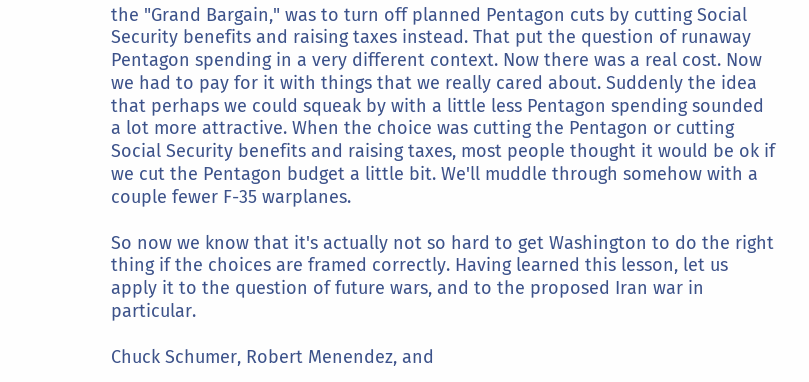the "Grand Bargain," was to turn off planned Pentagon cuts by cutting Social Security benefits and raising taxes instead. That put the question of runaway Pentagon spending in a very different context. Now there was a real cost. Now we had to pay for it with things that we really cared about. Suddenly the idea that perhaps we could squeak by with a little less Pentagon spending sounded a lot more attractive. When the choice was cutting the Pentagon or cutting Social Security benefits and raising taxes, most people thought it would be ok if we cut the Pentagon budget a little bit. We'll muddle through somehow with a couple fewer F-35 warplanes.

So now we know that it's actually not so hard to get Washington to do the right thing if the choices are framed correctly. Having learned this lesson, let us apply it to the question of future wars, and to the proposed Iran war in particular.

Chuck Schumer, Robert Menendez, and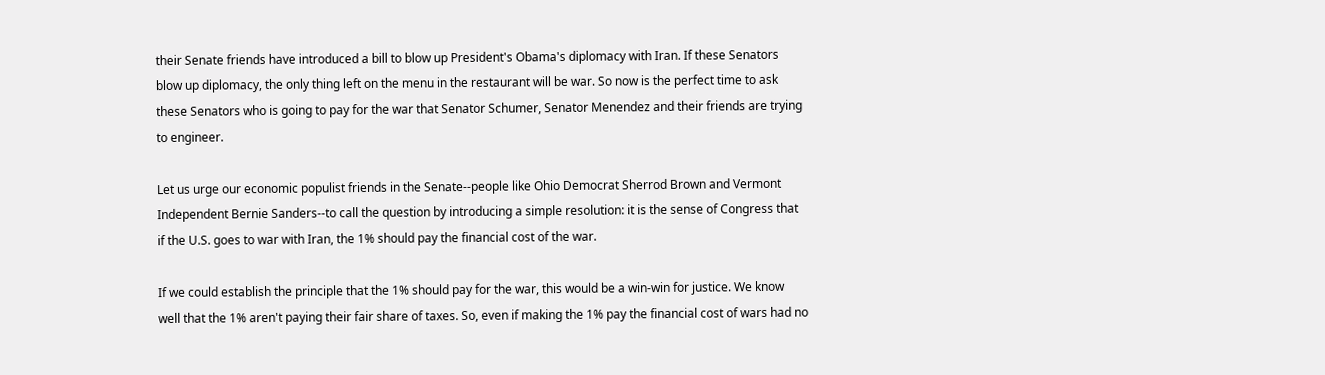their Senate friends have introduced a bill to blow up President's Obama's diplomacy with Iran. If these Senators blow up diplomacy, the only thing left on the menu in the restaurant will be war. So now is the perfect time to ask these Senators who is going to pay for the war that Senator Schumer, Senator Menendez and their friends are trying to engineer.

Let us urge our economic populist friends in the Senate--people like Ohio Democrat Sherrod Brown and Vermont Independent Bernie Sanders--to call the question by introducing a simple resolution: it is the sense of Congress that if the U.S. goes to war with Iran, the 1% should pay the financial cost of the war.

If we could establish the principle that the 1% should pay for the war, this would be a win-win for justice. We know well that the 1% aren't paying their fair share of taxes. So, even if making the 1% pay the financial cost of wars had no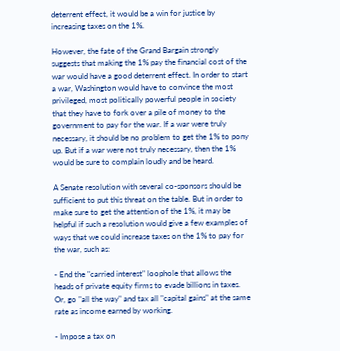deterrent effect, it would be a win for justice by increasing taxes on the 1%.

However, the fate of the Grand Bargain strongly suggests that making the 1% pay the financial cost of the war would have a good deterrent effect. In order to start a war, Washington would have to convince the most privileged, most politically powerful people in society that they have to fork over a pile of money to the government to pay for the war. If a war were truly necessary, it should be no problem to get the 1% to pony up. But if a war were not truly necessary, then the 1% would be sure to complain loudly and be heard.

A Senate resolution with several co-sponsors should be sufficient to put this threat on the table. But in order to make sure to get the attention of the 1%, it may be helpful if such a resolution would give a few examples of ways that we could increase taxes on the 1% to pay for the war, such as:

- End the "carried interest" loophole that allows the heads of private equity firms to evade billions in taxes. Or, go "all the way" and tax all "capital gains" at the same rate as income earned by working.

- Impose a tax on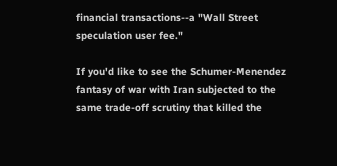financial transactions--a "Wall Street speculation user fee."

If you'd like to see the Schumer-Menendez fantasy of war with Iran subjected to the same trade-off scrutiny that killed the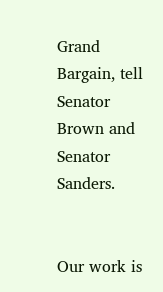Grand Bargain, tell Senator Brown and Senator Sanders.


Our work is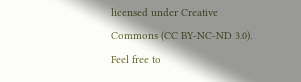licensed under Creative Commons (CC BY-NC-ND 3.0). Feel free to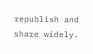republish and share widely.